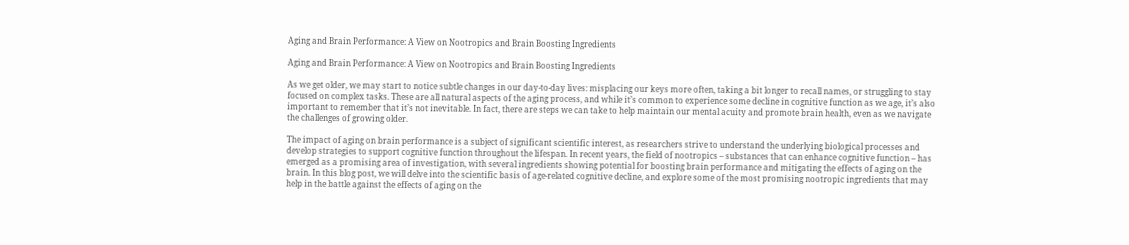Aging and Brain Performance: A View on Nootropics and Brain Boosting Ingredients

Aging and Brain Performance: A View on Nootropics and Brain Boosting Ingredients

As we get older, we may start to notice subtle changes in our day-to-day lives: misplacing our keys more often, taking a bit longer to recall names, or struggling to stay focused on complex tasks. These are all natural aspects of the aging process, and while it’s common to experience some decline in cognitive function as we age, it’s also important to remember that it’s not inevitable. In fact, there are steps we can take to help maintain our mental acuity and promote brain health, even as we navigate the challenges of growing older.

The impact of aging on brain performance is a subject of significant scientific interest, as researchers strive to understand the underlying biological processes and develop strategies to support cognitive function throughout the lifespan. In recent years, the field of nootropics – substances that can enhance cognitive function – has emerged as a promising area of investigation, with several ingredients showing potential for boosting brain performance and mitigating the effects of aging on the brain. In this blog post, we will delve into the scientific basis of age-related cognitive decline, and explore some of the most promising nootropic ingredients that may help in the battle against the effects of aging on the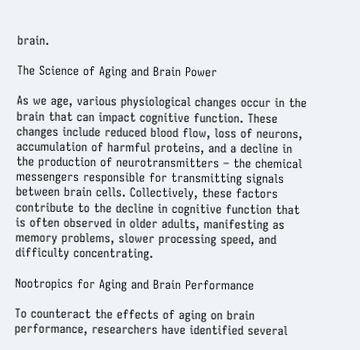brain.

The Science of Aging and Brain Power

As we age, various physiological changes occur in the brain that can impact cognitive function. These changes include reduced blood flow, loss of neurons, accumulation of harmful proteins, and a decline in the production of neurotransmitters – the chemical messengers responsible for transmitting signals between brain cells. Collectively, these factors contribute to the decline in cognitive function that is often observed in older adults, manifesting as memory problems, slower processing speed, and difficulty concentrating.

Nootropics for Aging and Brain Performance

To counteract the effects of aging on brain performance, researchers have identified several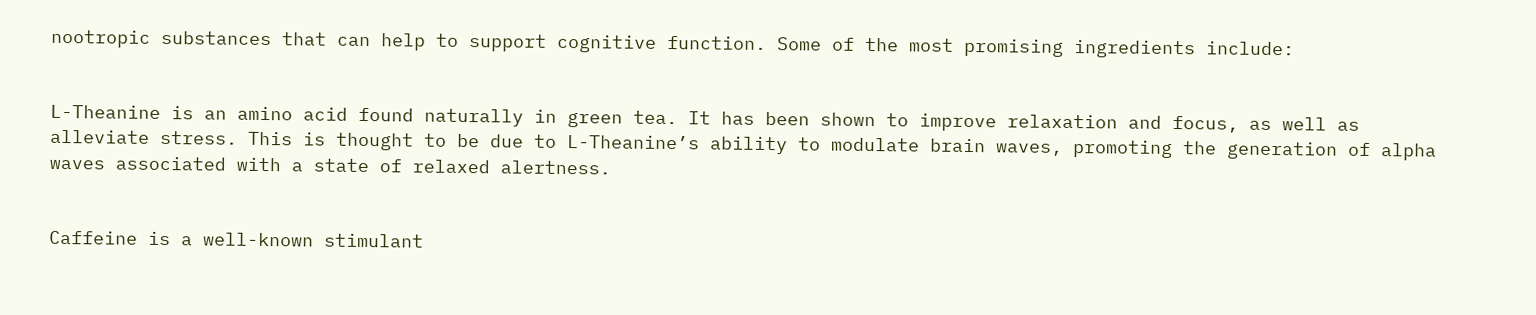nootropic substances that can help to support cognitive function. Some of the most promising ingredients include:


L-Theanine is an amino acid found naturally in green tea. It has been shown to improve relaxation and focus, as well as alleviate stress. This is thought to be due to L-Theanine’s ability to modulate brain waves, promoting the generation of alpha waves associated with a state of relaxed alertness.


Caffeine is a well-known stimulant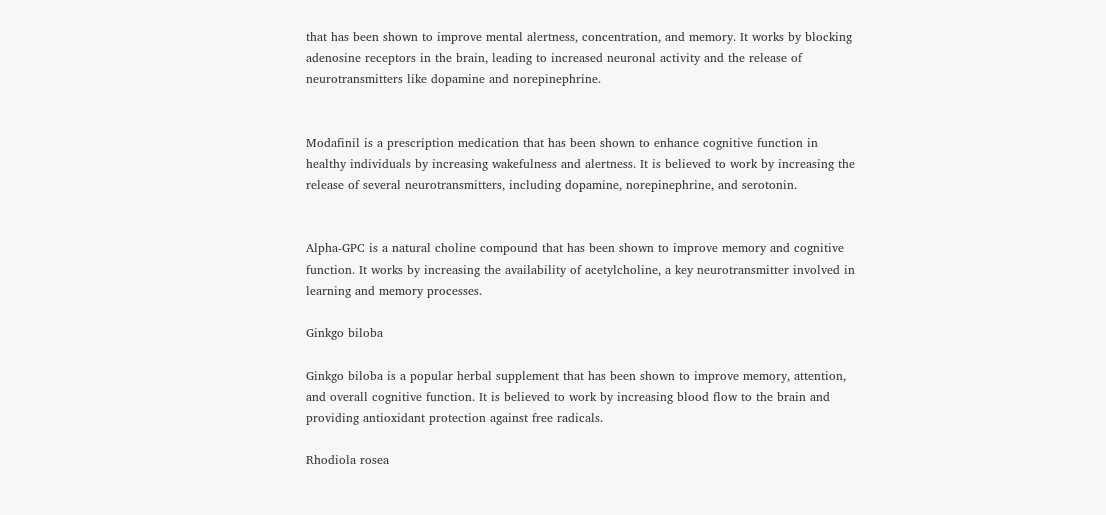that has been shown to improve mental alertness, concentration, and memory. It works by blocking adenosine receptors in the brain, leading to increased neuronal activity and the release of neurotransmitters like dopamine and norepinephrine.


Modafinil is a prescription medication that has been shown to enhance cognitive function in healthy individuals by increasing wakefulness and alertness. It is believed to work by increasing the release of several neurotransmitters, including dopamine, norepinephrine, and serotonin.


Alpha-GPC is a natural choline compound that has been shown to improve memory and cognitive function. It works by increasing the availability of acetylcholine, a key neurotransmitter involved in learning and memory processes.

Ginkgo biloba

Ginkgo biloba is a popular herbal supplement that has been shown to improve memory, attention, and overall cognitive function. It is believed to work by increasing blood flow to the brain and providing antioxidant protection against free radicals.

Rhodiola rosea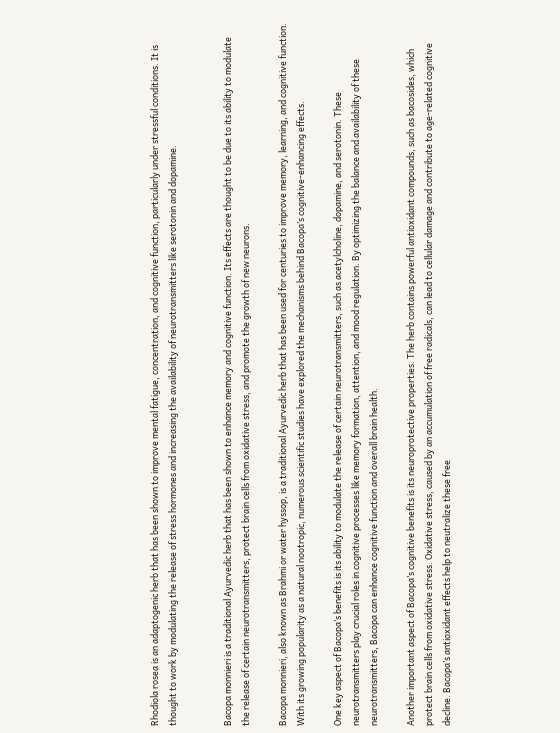Rhodiola rosea is an adaptogenic herb that has been shown to improve mental fatigue, concentration, and cognitive function, particularly under stressful conditions. It is thought to work by modulating the release of stress hormones and increasing the availability of neurotransmitters like serotonin and dopamine.


Bacopa monnieri is a traditional Ayurvedic herb that has been shown to enhance memory and cognitive function. Its effects are thought to be due to its ability to modulate the release of certain neurotransmitters, protect brain cells from oxidative stress, and promote the growth of new neurons.

Bacopa monnieri, also known as Brahmi or water hyssop, is a traditional Ayurvedic herb that has been used for centuries to improve memory, learning, and cognitive function. With its growing popularity as a natural nootropic, numerous scientific studies have explored the mechanisms behind Bacopa’s cognitive-enhancing effects.

One key aspect of Bacopa’s benefits is its ability to modulate the release of certain neurotransmitters, such as acetylcholine, dopamine, and serotonin. These neurotransmitters play crucial roles in cognitive processes like memory formation, attention, and mood regulation. By optimizing the balance and availability of these neurotransmitters, Bacopa can enhance cognitive function and overall brain health.

Another important aspect of Bacopa’s cognitive benefits is its neuroprotective properties. The herb contains powerful antioxidant compounds, such as bacosides, which protect brain cells from oxidative stress. Oxidative stress, caused by an accumulation of free radicals, can lead to cellular damage and contribute to age-related cognitive decline. Bacopa’s antioxidant effects help to neutralize these free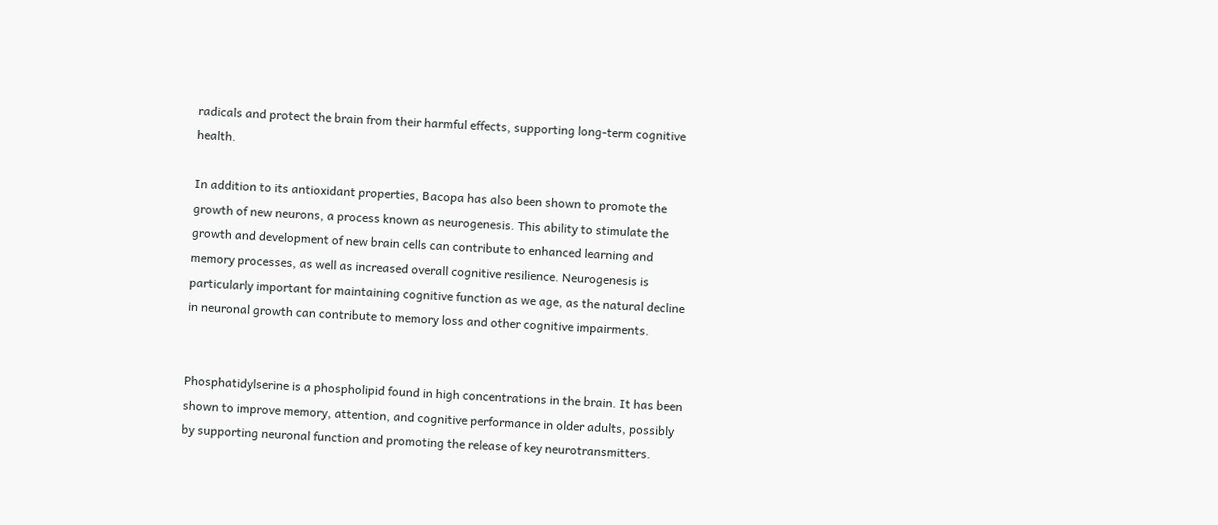radicals and protect the brain from their harmful effects, supporting long-term cognitive health.

In addition to its antioxidant properties, Bacopa has also been shown to promote the growth of new neurons, a process known as neurogenesis. This ability to stimulate the growth and development of new brain cells can contribute to enhanced learning and memory processes, as well as increased overall cognitive resilience. Neurogenesis is particularly important for maintaining cognitive function as we age, as the natural decline in neuronal growth can contribute to memory loss and other cognitive impairments.


Phosphatidylserine is a phospholipid found in high concentrations in the brain. It has been shown to improve memory, attention, and cognitive performance in older adults, possibly by supporting neuronal function and promoting the release of key neurotransmitters.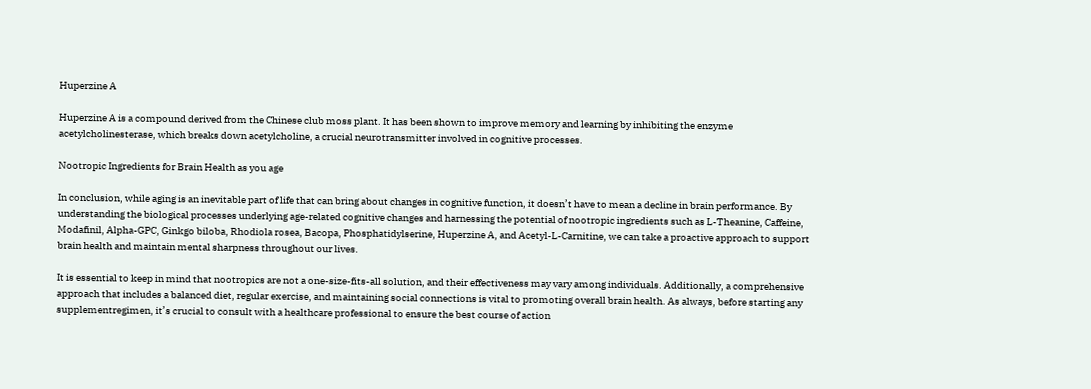Huperzine A

Huperzine A is a compound derived from the Chinese club moss plant. It has been shown to improve memory and learning by inhibiting the enzyme acetylcholinesterase, which breaks down acetylcholine, a crucial neurotransmitter involved in cognitive processes.

Nootropic Ingredients for Brain Health as you age

In conclusion, while aging is an inevitable part of life that can bring about changes in cognitive function, it doesn’t have to mean a decline in brain performance. By understanding the biological processes underlying age-related cognitive changes and harnessing the potential of nootropic ingredients such as L-Theanine, Caffeine, Modafinil, Alpha-GPC, Ginkgo biloba, Rhodiola rosea, Bacopa, Phosphatidylserine, Huperzine A, and Acetyl-L-Carnitine, we can take a proactive approach to support brain health and maintain mental sharpness throughout our lives.

It is essential to keep in mind that nootropics are not a one-size-fits-all solution, and their effectiveness may vary among individuals. Additionally, a comprehensive approach that includes a balanced diet, regular exercise, and maintaining social connections is vital to promoting overall brain health. As always, before starting any supplementregimen, it’s crucial to consult with a healthcare professional to ensure the best course of action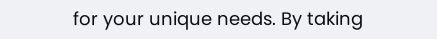for your unique needs. By taking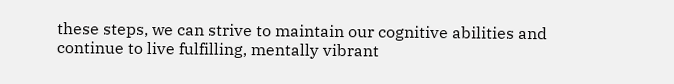these steps, we can strive to maintain our cognitive abilities and continue to live fulfilling, mentally vibrant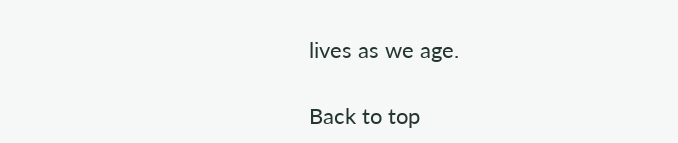lives as we age.

Back to top